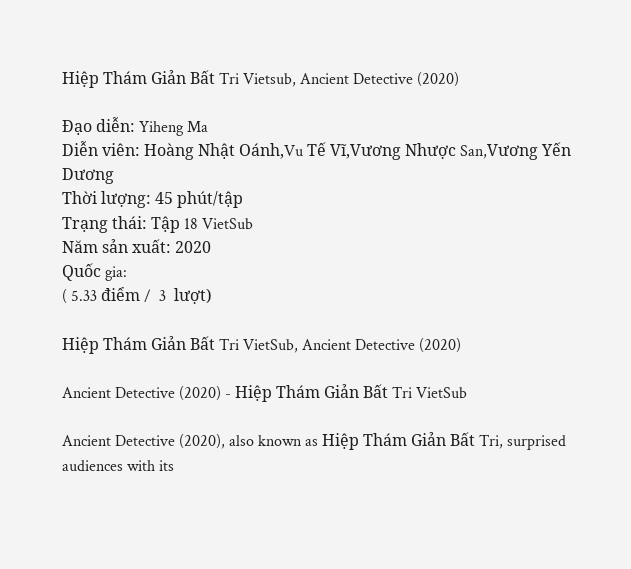Hiệp Thám Giản Bất Tri Vietsub, Ancient Detective (2020)

Đạo diễn: Yiheng Ma
Diễn viên: Hoàng Nhật Oánh,Vu Tế Vĩ,Vương Nhược San,Vương Yến Dương
Thời lượng: 45 phút/tập
Trạng thái: Tập 18 VietSub
Năm sản xuất: 2020
Quốc gia:
( 5.33 điểm /  3  lượt)

Hiệp Thám Giản Bất Tri VietSub, Ancient Detective (2020)

Ancient Detective (2020) - Hiệp Thám Giản Bất Tri VietSub

Ancient Detective (2020), also known as Hiệp Thám Giản Bất Tri, surprised audiences with its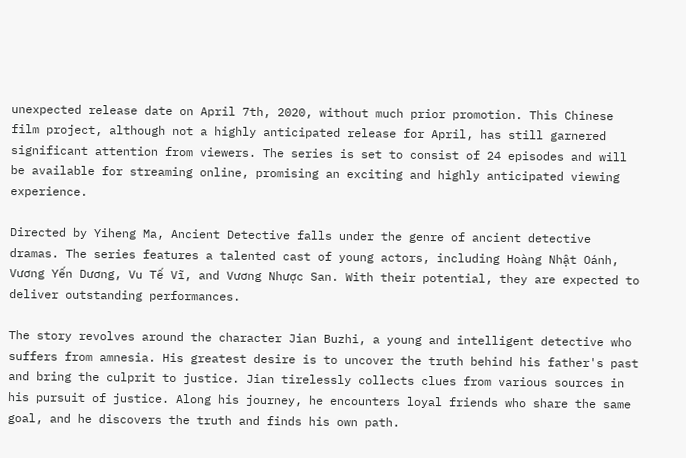unexpected release date on April 7th, 2020, without much prior promotion. This Chinese film project, although not a highly anticipated release for April, has still garnered significant attention from viewers. The series is set to consist of 24 episodes and will be available for streaming online, promising an exciting and highly anticipated viewing experience.

Directed by Yiheng Ma, Ancient Detective falls under the genre of ancient detective dramas. The series features a talented cast of young actors, including Hoàng Nhật Oánh, Vương Yến Dương, Vu Tế Vĩ, and Vương Nhược San. With their potential, they are expected to deliver outstanding performances.

The story revolves around the character Jian Buzhi, a young and intelligent detective who suffers from amnesia. His greatest desire is to uncover the truth behind his father's past and bring the culprit to justice. Jian tirelessly collects clues from various sources in his pursuit of justice. Along his journey, he encounters loyal friends who share the same goal, and he discovers the truth and finds his own path.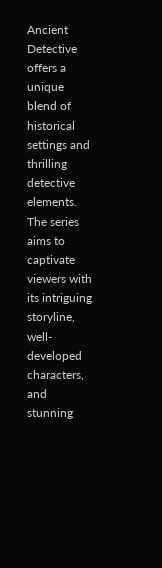Ancient Detective offers a unique blend of historical settings and thrilling detective elements. The series aims to captivate viewers with its intriguing storyline, well-developed characters, and stunning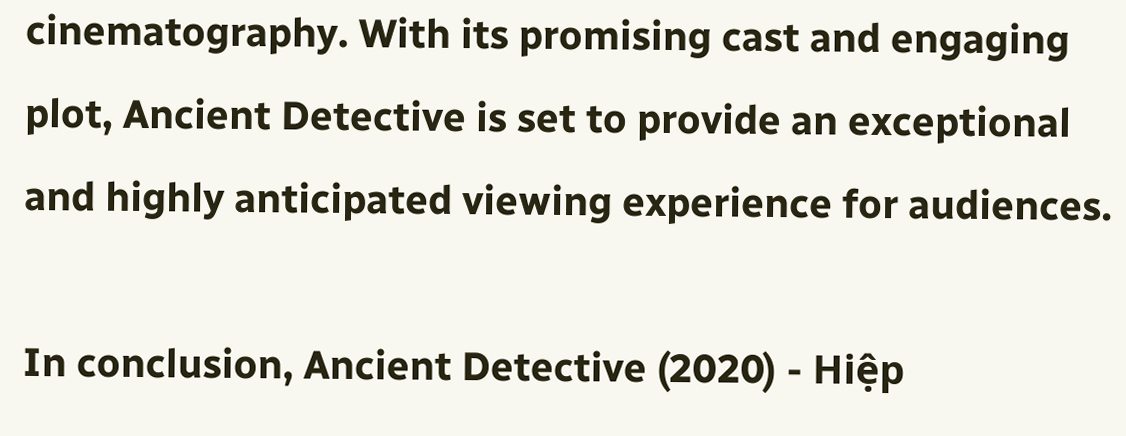cinematography. With its promising cast and engaging plot, Ancient Detective is set to provide an exceptional and highly anticipated viewing experience for audiences.

In conclusion, Ancient Detective (2020) - Hiệp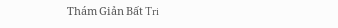Thám Giản Bất Tri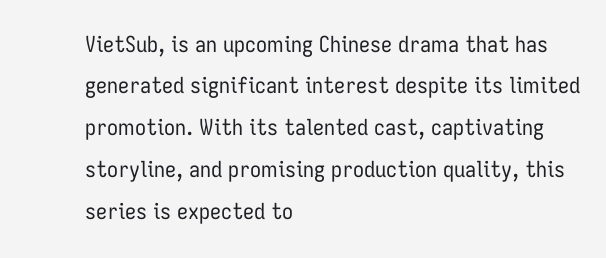VietSub, is an upcoming Chinese drama that has generated significant interest despite its limited promotion. With its talented cast, captivating storyline, and promising production quality, this series is expected to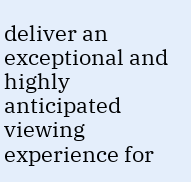deliver an exceptional and highly anticipated viewing experience for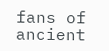fans of ancient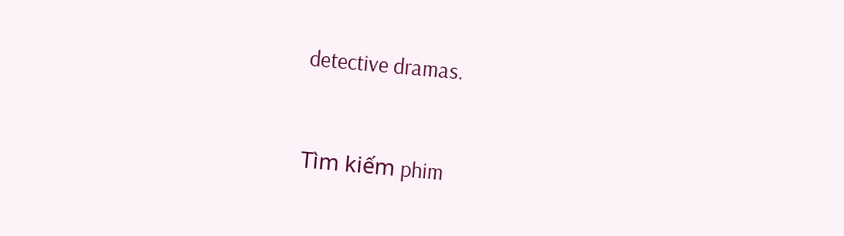detective dramas.


Tìm kiếm phim